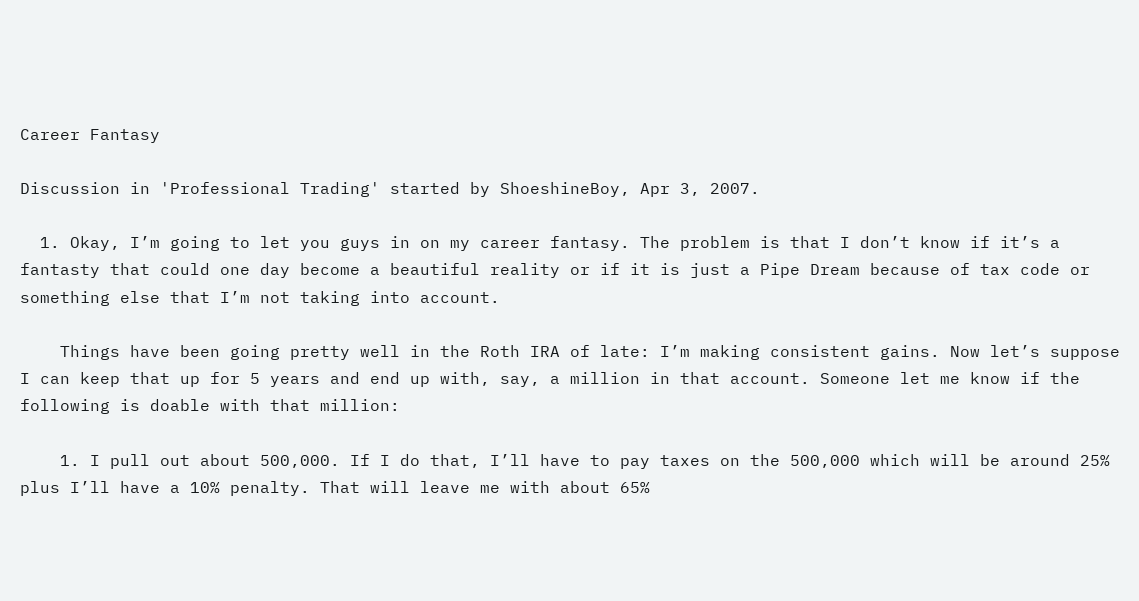Career Fantasy

Discussion in 'Professional Trading' started by ShoeshineBoy, Apr 3, 2007.

  1. Okay, I’m going to let you guys in on my career fantasy. The problem is that I don’t know if it’s a fantasty that could one day become a beautiful reality or if it is just a Pipe Dream because of tax code or something else that I’m not taking into account.

    Things have been going pretty well in the Roth IRA of late: I’m making consistent gains. Now let’s suppose I can keep that up for 5 years and end up with, say, a million in that account. Someone let me know if the following is doable with that million:

    1. I pull out about 500,000. If I do that, I’ll have to pay taxes on the 500,000 which will be around 25% plus I’ll have a 10% penalty. That will leave me with about 65%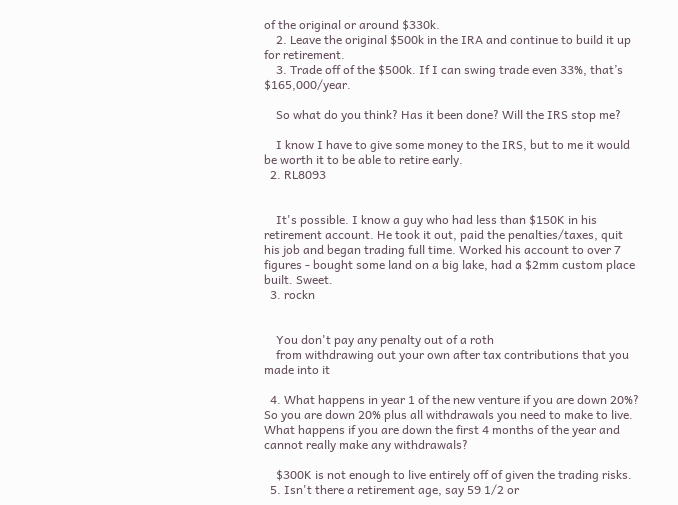of the original or around $330k.
    2. Leave the original $500k in the IRA and continue to build it up for retirement.
    3. Trade off of the $500k. If I can swing trade even 33%, that’s $165,000/year.

    So what do you think? Has it been done? Will the IRS stop me?

    I know I have to give some money to the IRS, but to me it would be worth it to be able to retire early.
  2. RL8093


    It's possible. I know a guy who had less than $150K in his retirement account. He took it out, paid the penalties/taxes, quit his job and began trading full time. Worked his account to over 7 figures - bought some land on a big lake, had a $2mm custom place built. Sweet.
  3. rockn


    You don't pay any penalty out of a roth
    from withdrawing out your own after tax contributions that you made into it

  4. What happens in year 1 of the new venture if you are down 20%? So you are down 20% plus all withdrawals you need to make to live. What happens if you are down the first 4 months of the year and cannot really make any withdrawals?

    $300K is not enough to live entirely off of given the trading risks.
  5. Isn't there a retirement age, say 59 1/2 or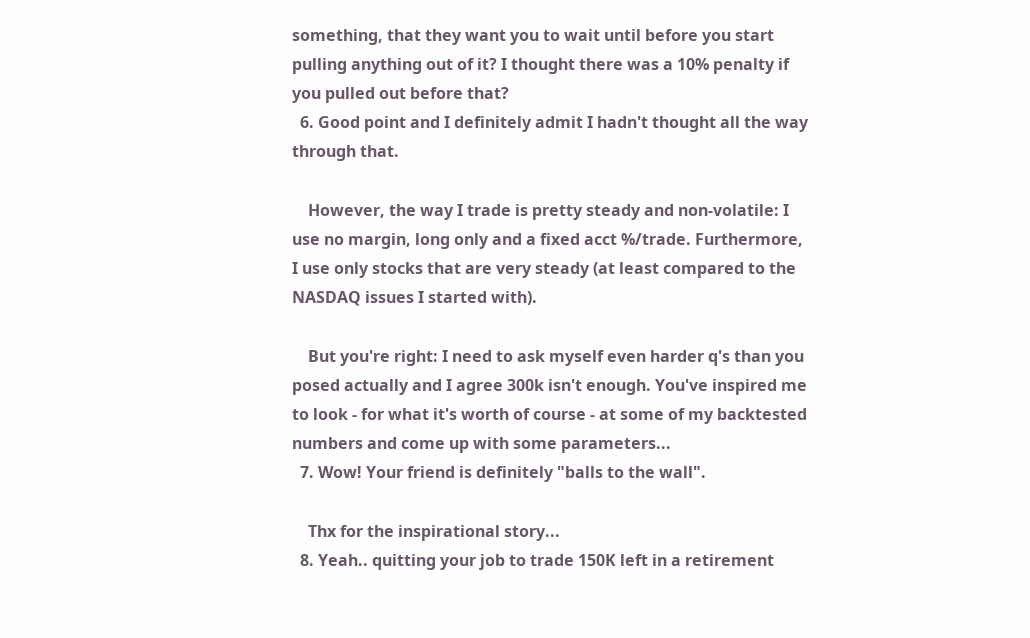something, that they want you to wait until before you start pulling anything out of it? I thought there was a 10% penalty if you pulled out before that?
  6. Good point and I definitely admit I hadn't thought all the way through that.

    However, the way I trade is pretty steady and non-volatile: I use no margin, long only and a fixed acct %/trade. Furthermore, I use only stocks that are very steady (at least compared to the NASDAQ issues I started with).

    But you're right: I need to ask myself even harder q's than you posed actually and I agree 300k isn't enough. You've inspired me to look - for what it's worth of course - at some of my backtested numbers and come up with some parameters...
  7. Wow! Your friend is definitely "balls to the wall".

    Thx for the inspirational story...
  8. Yeah.. quitting your job to trade 150K left in a retirement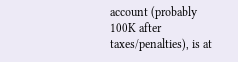account (probably 100K after taxes/penalties), is at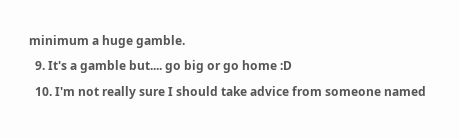minimum a huge gamble.
  9. It's a gamble but.... go big or go home :D
  10. I'm not really sure I should take advice from someone named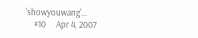'showyouwang'...
    #10     Apr 4, 2007